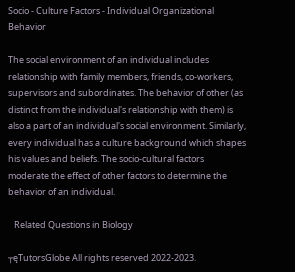Socio - Culture Factors - Individual Organizational Behavior

The social environment of an individual includes relationship with family members, friends, co-workers, supervisors and subordinates. The behavior of other (as distinct from the individual's relationship with them) is also a part of an individual's social environment. Similarly, every individual has a culture background which shapes his values and beliefs. The socio-cultural factors moderate the effect of other factors to determine the behavior of an individual.

   Related Questions in Biology

┬ęTutorsGlobe All rights reserved 2022-2023.